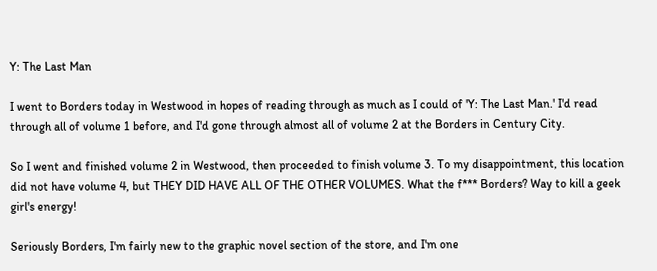Y: The Last Man

I went to Borders today in Westwood in hopes of reading through as much as I could of 'Y: The Last Man.' I'd read through all of volume 1 before, and I'd gone through almost all of volume 2 at the Borders in Century City.

So I went and finished volume 2 in Westwood, then proceeded to finish volume 3. To my disappointment, this location did not have volume 4, but THEY DID HAVE ALL OF THE OTHER VOLUMES. What the f*** Borders? Way to kill a geek girl's energy!

Seriously Borders, I'm fairly new to the graphic novel section of the store, and I'm one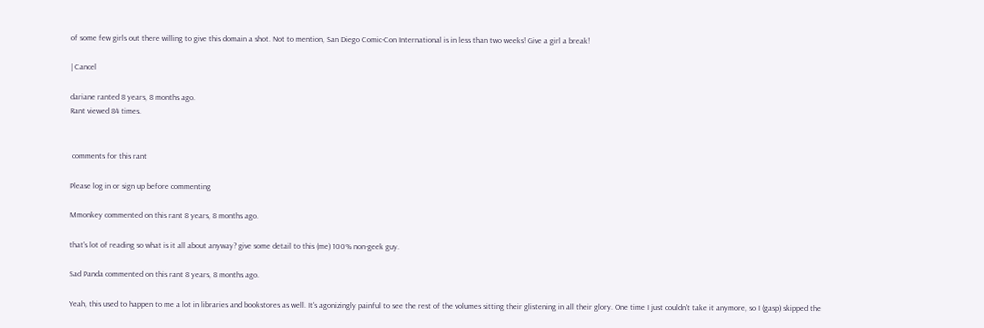of some few girls out there willing to give this domain a shot. Not to mention, San Diego Comic-Con International is in less than two weeks! Give a girl a break!

| Cancel

dariane ranted 8 years, 8 months ago.
Rant viewed 84 times.


 comments for this rant

Please log in or sign up before commenting

Mmonkey commented on this rant 8 years, 8 months ago.

that's lot of reading so what is it all about anyway? give some detail to this (me) 100% non-geek guy.

Sad Panda commented on this rant 8 years, 8 months ago.

Yeah, this used to happen to me a lot in libraries and bookstores as well. It's agonizingly painful to see the rest of the volumes sitting their glistening in all their glory. One time I just couldn't take it anymore, so I (gasp) skipped the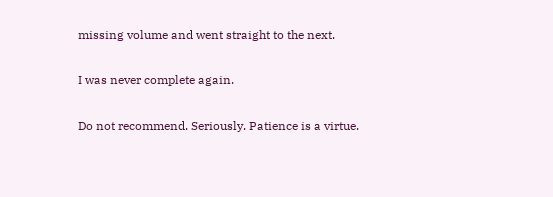missing volume and went straight to the next.

I was never complete again.

Do not recommend. Seriously. Patience is a virtue.